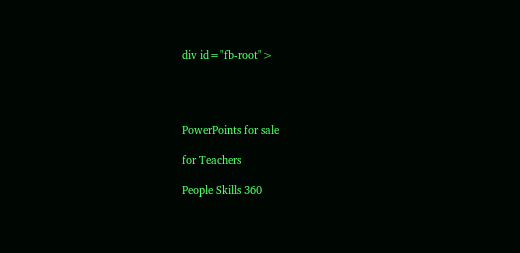div id="fb-root">




PowerPoints for sale

for Teachers

People Skills 360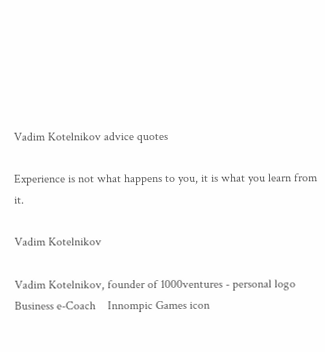Vadim Kotelnikov advice quotes

Experience is not what happens to you, it is what you learn from it.

Vadim Kotelnikov

Vadim Kotelnikov, founder of 1000ventures - personal logo    Business e-Coach    Innompic Games icon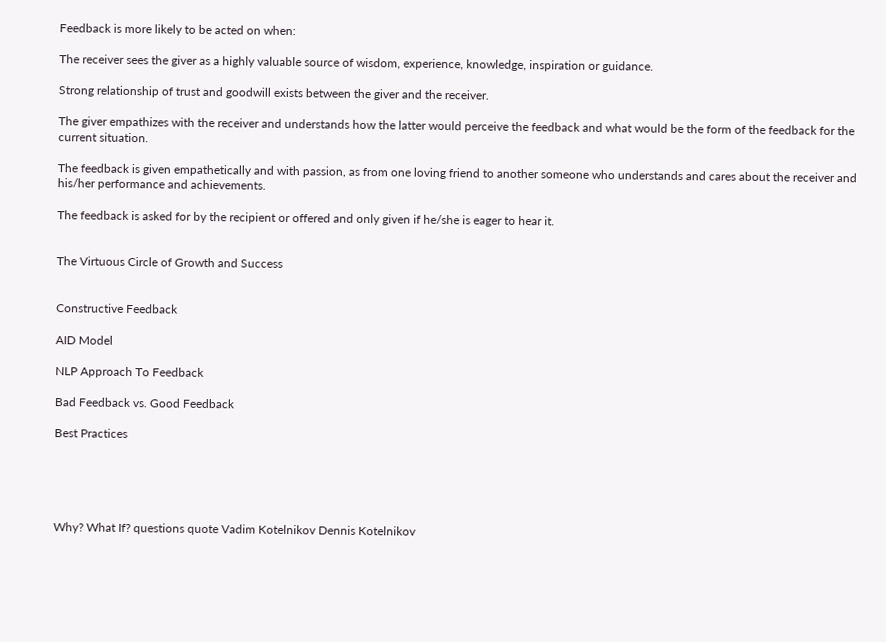Feedback is more likely to be acted on when:

The receiver sees the giver as a highly valuable source of wisdom, experience, knowledge, inspiration or guidance.

Strong relationship of trust and goodwill exists between the giver and the receiver.

The giver empathizes with the receiver and understands how the latter would perceive the feedback and what would be the form of the feedback for the current situation.

The feedback is given empathetically and with passion, as from one loving friend to another someone who understands and cares about the receiver and his/her performance and achievements.

The feedback is asked for by the recipient or offered and only given if he/she is eager to hear it.


The Virtuous Circle of Growth and Success


Constructive Feedback

AID Model

NLP Approach To Feedback

Bad Feedback vs. Good Feedback

Best Practices





Why? What If? questions quote Vadim Kotelnikov Dennis Kotelnikov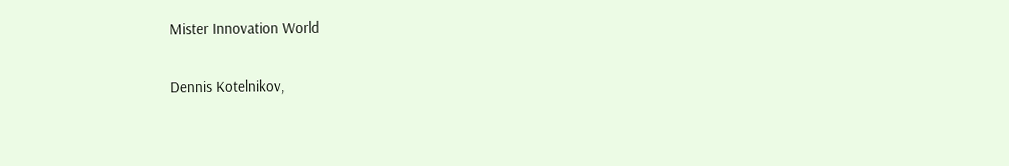Mister Innovation World

Dennis Kotelnikov,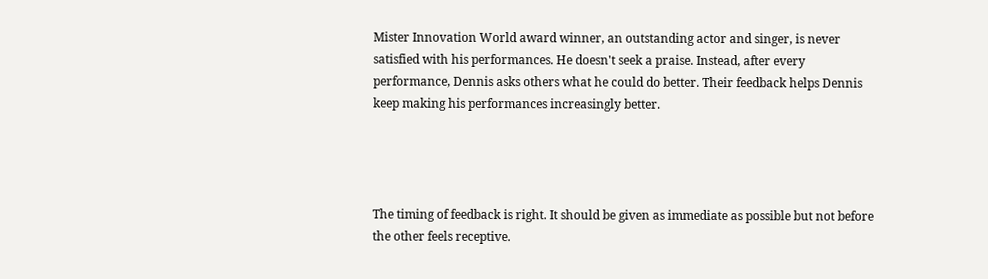Mister Innovation World award winner, an outstanding actor and singer, is never satisfied with his performances. He doesn't seek a praise. Instead, after every performance, Dennis asks others what he could do better. Their feedback helps Dennis keep making his performances increasingly better.




The timing of feedback is right. It should be given as immediate as possible but not before the other feels receptive.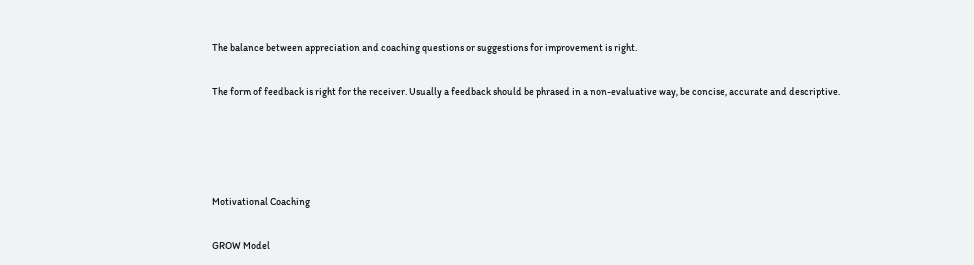The balance between appreciation and coaching questions or suggestions for improvement is right.

The form of feedback is right for the receiver. Usually a feedback should be phrased in a non-evaluative way, be concise, accurate and descriptive.




Motivational Coaching

GROW Model